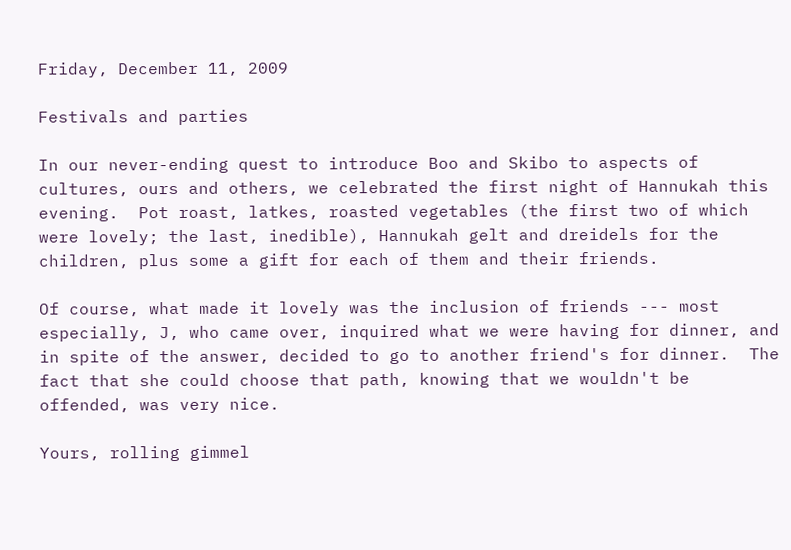Friday, December 11, 2009

Festivals and parties

In our never-ending quest to introduce Boo and Skibo to aspects of cultures, ours and others, we celebrated the first night of Hannukah this evening.  Pot roast, latkes, roasted vegetables (the first two of which were lovely; the last, inedible), Hannukah gelt and dreidels for the children, plus some a gift for each of them and their friends.

Of course, what made it lovely was the inclusion of friends --- most especially, J, who came over, inquired what we were having for dinner, and in spite of the answer, decided to go to another friend's for dinner.  The fact that she could choose that path, knowing that we wouldn't be offended, was very nice.

Yours, rolling gimmel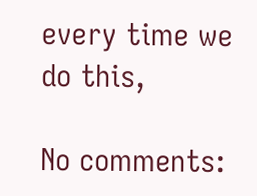every time we do this,

No comments: